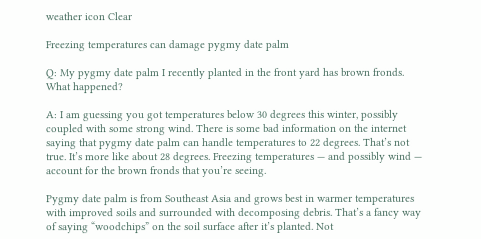weather icon Clear

Freezing temperatures can damage pygmy date palm

Q: My pygmy date palm I recently planted in the front yard has brown fronds. What happened?

A: I am guessing you got temperatures below 30 degrees this winter, possibly coupled with some strong wind. There is some bad information on the internet saying that pygmy date palm can handle temperatures to 22 degrees. That’s not true. It’s more like about 28 degrees. Freezing temperatures — and possibly wind — account for the brown fronds that you’re seeing.

Pygmy date palm is from Southeast Asia and grows best in warmer temperatures with improved soils and surrounded with decomposing debris. That’s a fancy way of saying “woodchips” on the soil surface after it’s planted. Not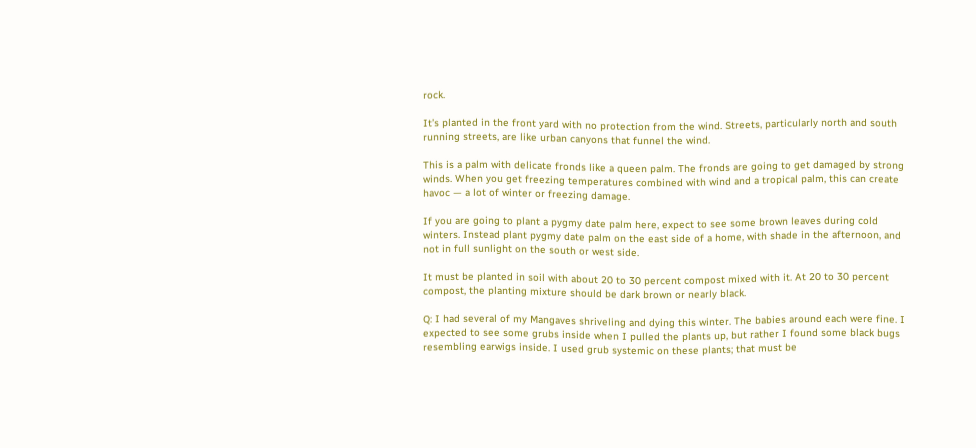rock.

It’s planted in the front yard with no protection from the wind. Streets, particularly north and south running streets, are like urban canyons that funnel the wind.

This is a palm with delicate fronds like a queen palm. The fronds are going to get damaged by strong winds. When you get freezing temperatures combined with wind and a tropical palm, this can create havoc — a lot of winter or freezing damage.

If you are going to plant a pygmy date palm here, expect to see some brown leaves during cold winters. Instead plant pygmy date palm on the east side of a home, with shade in the afternoon, and not in full sunlight on the south or west side.

It must be planted in soil with about 20 to 30 percent compost mixed with it. At 20 to 30 percent compost, the planting mixture should be dark brown or nearly black.

Q: I had several of my Mangaves shriveling and dying this winter. The babies around each were fine. I expected to see some grubs inside when I pulled the plants up, but rather I found some black bugs resembling earwigs inside. I used grub systemic on these plants; that must be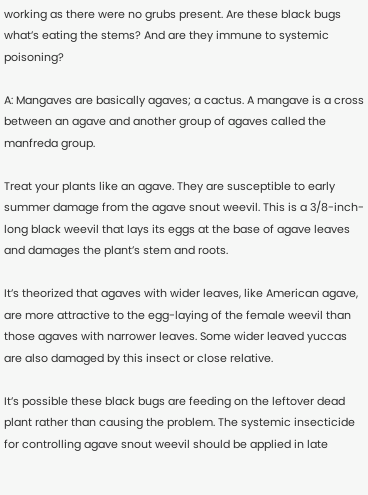working as there were no grubs present. Are these black bugs what’s eating the stems? And are they immune to systemic poisoning?

A: Mangaves are basically agaves; a cactus. A mangave is a cross between an agave and another group of agaves called the manfreda group.

Treat your plants like an agave. They are susceptible to early summer damage from the agave snout weevil. This is a 3/8-inch-long black weevil that lays its eggs at the base of agave leaves and damages the plant’s stem and roots.

It’s theorized that agaves with wider leaves, like American agave, are more attractive to the egg-laying of the female weevil than those agaves with narrower leaves. Some wider leaved yuccas are also damaged by this insect or close relative.

It’s possible these black bugs are feeding on the leftover dead plant rather than causing the problem. The systemic insecticide for controlling agave snout weevil should be applied in late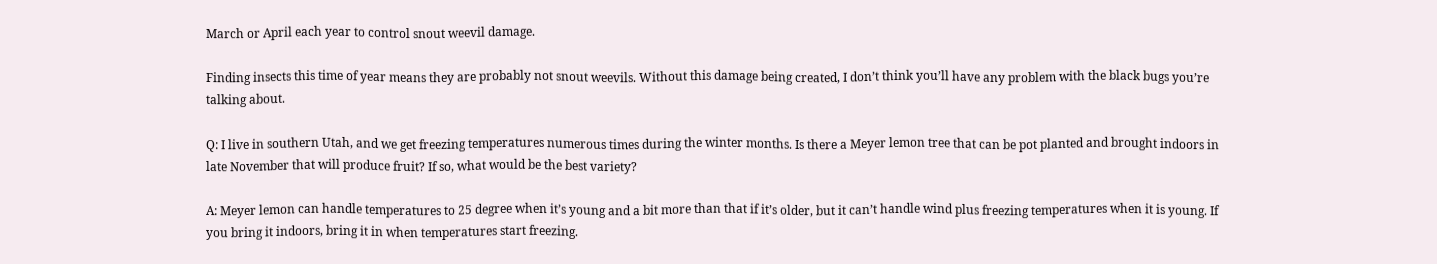March or April each year to control snout weevil damage.

Finding insects this time of year means they are probably not snout weevils. Without this damage being created, I don’t think you’ll have any problem with the black bugs you’re talking about.

Q: I live in southern Utah, and we get freezing temperatures numerous times during the winter months. Is there a Meyer lemon tree that can be pot planted and brought indoors in late November that will produce fruit? If so, what would be the best variety?

A: Meyer lemon can handle temperatures to 25 degree when it’s young and a bit more than that if it’s older, but it can’t handle wind plus freezing temperatures when it is young. If you bring it indoors, bring it in when temperatures start freezing.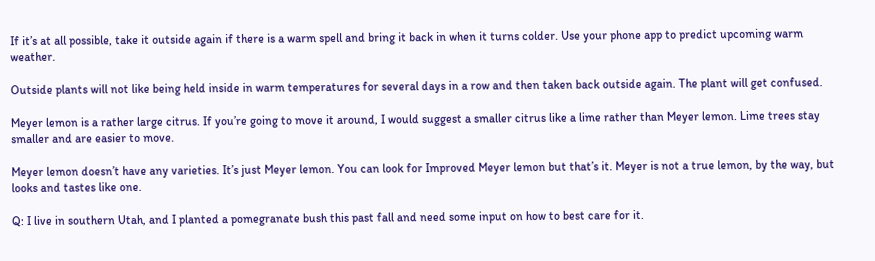If it’s at all possible, take it outside again if there is a warm spell and bring it back in when it turns colder. Use your phone app to predict upcoming warm weather.

Outside plants will not like being held inside in warm temperatures for several days in a row and then taken back outside again. The plant will get confused.

Meyer lemon is a rather large citrus. If you’re going to move it around, I would suggest a smaller citrus like a lime rather than Meyer lemon. Lime trees stay smaller and are easier to move.

Meyer lemon doesn’t have any varieties. It’s just Meyer lemon. You can look for Improved Meyer lemon but that’s it. Meyer is not a true lemon, by the way, but looks and tastes like one.

Q: I live in southern Utah, and I planted a pomegranate bush this past fall and need some input on how to best care for it.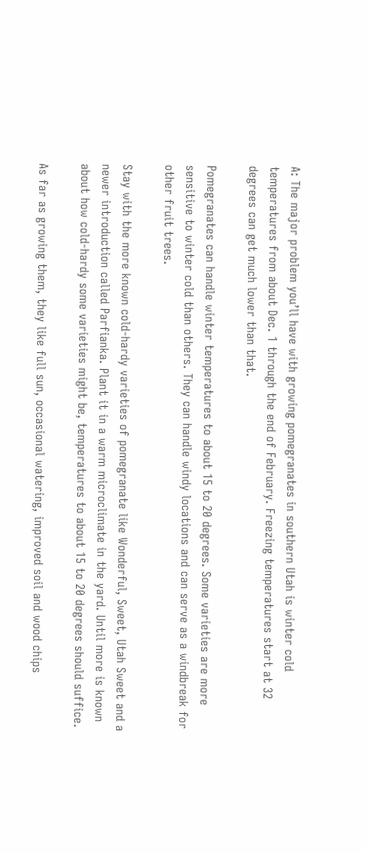A: The major problem you’ll have with growing pomegranates in southern Utah is winter cold temperatures from about Dec. 1 through the end of February. Freezing temperatures start at 32 degrees can get much lower than that.

Pomegranates can handle winter temperatures to about 15 to 20 degrees. Some varieties are more sensitive to winter cold than others. They can handle windy locations and can serve as a windbreak for other fruit trees.

Stay with the more known cold-hardy varieties of pomegranate like Wonderful, Sweet, Utah Sweet and a newer introduction called Parfianka. Plant it in a warm microclimate in the yard. Until more is known about how cold-hardy some varieties might be, temperatures to about 15 to 20 degrees should suffice.

As far as growing them, they like full sun, occasional watering, improved soil and wood chips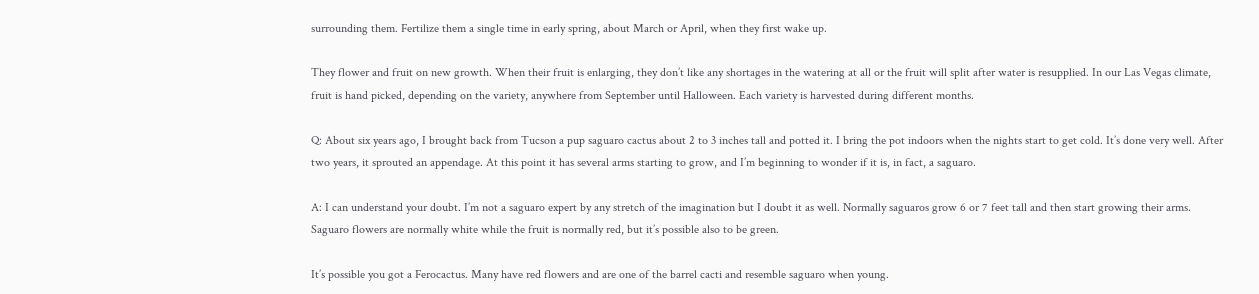surrounding them. Fertilize them a single time in early spring, about March or April, when they first wake up.

They flower and fruit on new growth. When their fruit is enlarging, they don’t like any shortages in the watering at all or the fruit will split after water is resupplied. In our Las Vegas climate, fruit is hand picked, depending on the variety, anywhere from September until Halloween. Each variety is harvested during different months.

Q: About six years ago, I brought back from Tucson a pup saguaro cactus about 2 to 3 inches tall and potted it. I bring the pot indoors when the nights start to get cold. It’s done very well. After two years, it sprouted an appendage. At this point it has several arms starting to grow, and I’m beginning to wonder if it is, in fact, a saguaro.

A: I can understand your doubt. I’m not a saguaro expert by any stretch of the imagination but I doubt it as well. Normally saguaros grow 6 or 7 feet tall and then start growing their arms. Saguaro flowers are normally white while the fruit is normally red, but it’s possible also to be green.

It’s possible you got a Ferocactus. Many have red flowers and are one of the barrel cacti and resemble saguaro when young.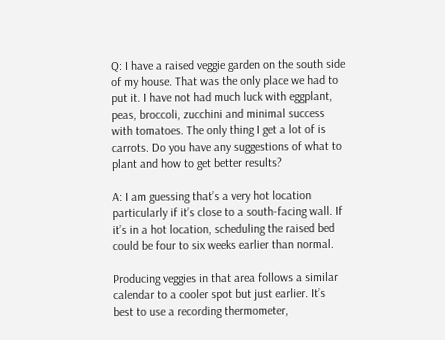Q: I have a raised veggie garden on the south side of my house. That was the only place we had to put it. I have not had much luck with eggplant, peas, broccoli, zucchini and minimal success with tomatoes. The only thing I get a lot of is carrots. Do you have any suggestions of what to plant and how to get better results?

A: I am guessing that’s a very hot location particularly if it’s close to a south-facing wall. If it’s in a hot location, scheduling the raised bed could be four to six weeks earlier than normal.

Producing veggies in that area follows a similar calendar to a cooler spot but just earlier. It’s best to use a recording thermometer,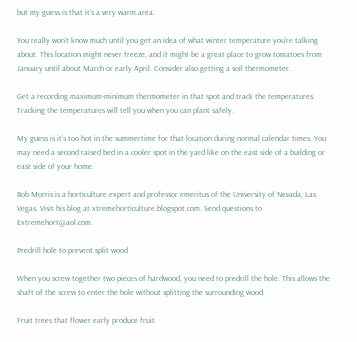but my guess is that it’s a very warm area.

You really won’t know much until you get an idea of what winter temperature you’re talking about. This location might never freeze, and it might be a great place to grow tomatoes from January until about March or early April. Consider also getting a soil thermometer.

Get a recording maximum-minimum thermometer in that spot and track the temperatures. Tracking the temperatures will tell you when you can plant safely.

My guess is it’s too hot in the summertime for that location during normal calendar times. You may need a second raised bed in a cooler spot in the yard like on the east side of a building or east side of your home.

Bob Morris is a horticulture expert and professor emeritus of the University of Nevada, Las Vegas. Visit his blog at xtremehorticulture.blogspot.com. Send questions to Extremehort@aol.com.

Predrill hole to prevent split wood

When you screw together two pieces of hardwood, you need to predrill the hole. This allows the shaft of the screw to enter the hole without splitting the surrounding wood.

Fruit trees that flower early produce fruit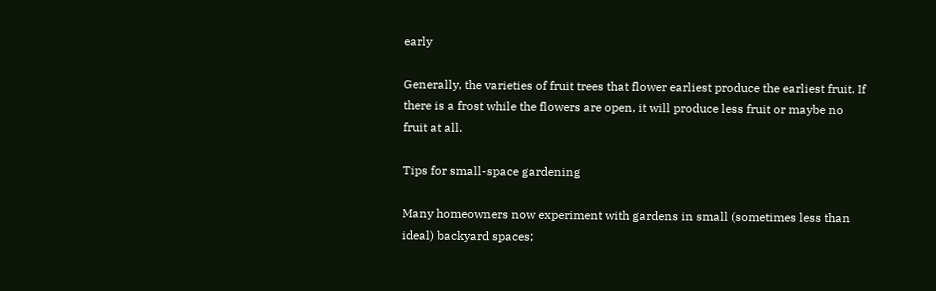early

Generally, the varieties of fruit trees that flower earliest produce the earliest fruit. If there is a frost while the flowers are open, it will produce less fruit or maybe no fruit at all.

Tips for small-space gardening

Many homeowners now experiment with gardens in small (sometimes less than ideal) backyard spaces;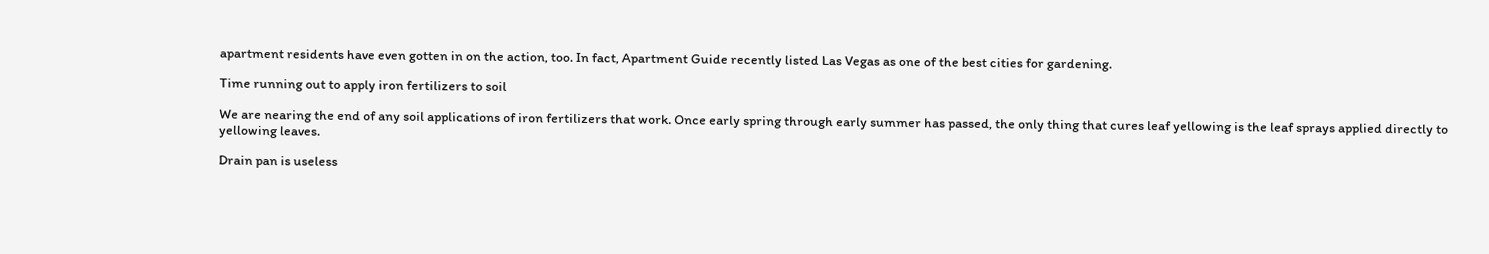apartment residents have even gotten in on the action, too. In fact, Apartment Guide recently listed Las Vegas as one of the best cities for gardening.

Time running out to apply iron fertilizers to soil

We are nearing the end of any soil applications of iron fertilizers that work. Once early spring through early summer has passed, the only thing that cures leaf yellowing is the leaf sprays applied directly to yellowing leaves.

Drain pan is useless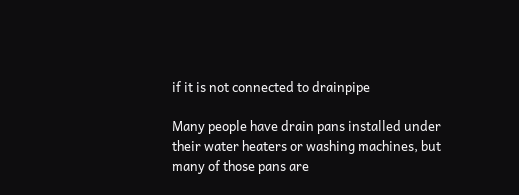if it is not connected to drainpipe

Many people have drain pans installed under their water heaters or washing machines, but many of those pans are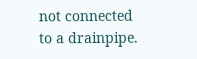not connected to a drainpipe.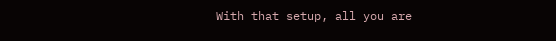With that setup, all you are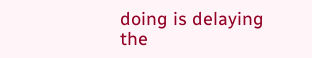doing is delaying the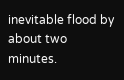inevitable flood by about two minutes.